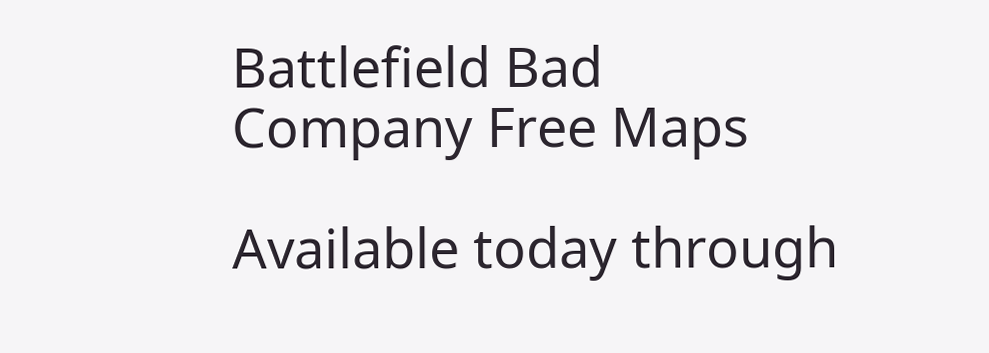Battlefield Bad Company Free Maps

Available today through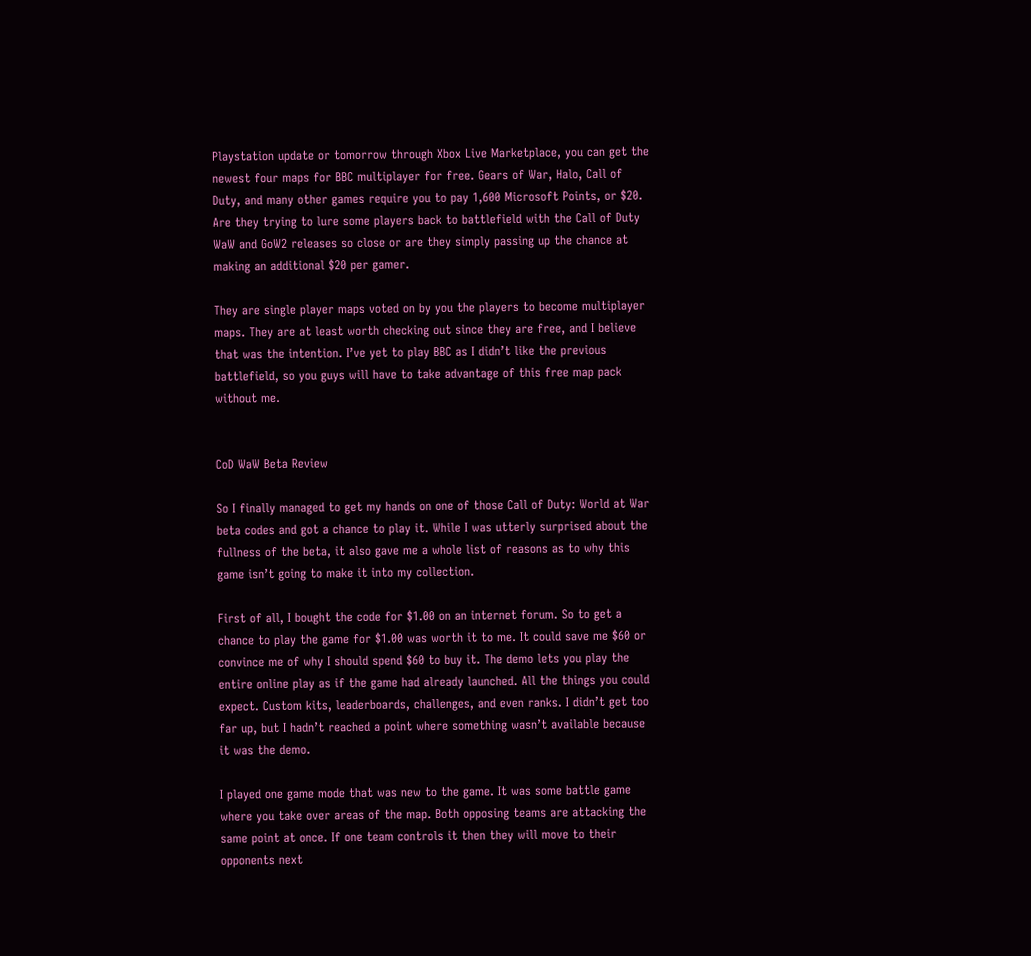Playstation update or tomorrow through Xbox Live Marketplace, you can get the newest four maps for BBC multiplayer for free. Gears of War, Halo, Call of Duty, and many other games require you to pay 1,600 Microsoft Points, or $20. Are they trying to lure some players back to battlefield with the Call of Duty WaW and GoW2 releases so close or are they simply passing up the chance at making an additional $20 per gamer.

They are single player maps voted on by you the players to become multiplayer maps. They are at least worth checking out since they are free, and I believe that was the intention. I’ve yet to play BBC as I didn’t like the previous battlefield, so you guys will have to take advantage of this free map pack without me.


CoD WaW Beta Review

So I finally managed to get my hands on one of those Call of Duty: World at War beta codes and got a chance to play it. While I was utterly surprised about the fullness of the beta, it also gave me a whole list of reasons as to why this game isn’t going to make it into my collection.

First of all, I bought the code for $1.00 on an internet forum. So to get a chance to play the game for $1.00 was worth it to me. It could save me $60 or convince me of why I should spend $60 to buy it. The demo lets you play the entire online play as if the game had already launched. All the things you could expect. Custom kits, leaderboards, challenges, and even ranks. I didn’t get too far up, but I hadn’t reached a point where something wasn’t available because it was the demo.

I played one game mode that was new to the game. It was some battle game where you take over areas of the map. Both opposing teams are attacking the same point at once. If one team controls it then they will move to their opponents next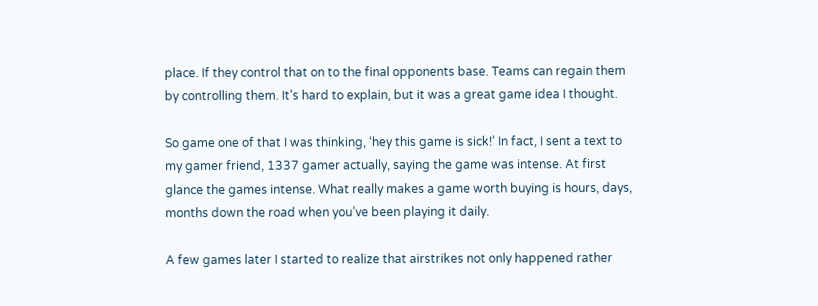place. If they control that on to the final opponents base. Teams can regain them by controlling them. It’s hard to explain, but it was a great game idea I thought.

So game one of that I was thinking, ‘hey this game is sick!’ In fact, I sent a text to my gamer friend, 1337 gamer actually, saying the game was intense. At first glance the games intense. What really makes a game worth buying is hours, days, months down the road when you’ve been playing it daily.

A few games later I started to realize that airstrikes not only happened rather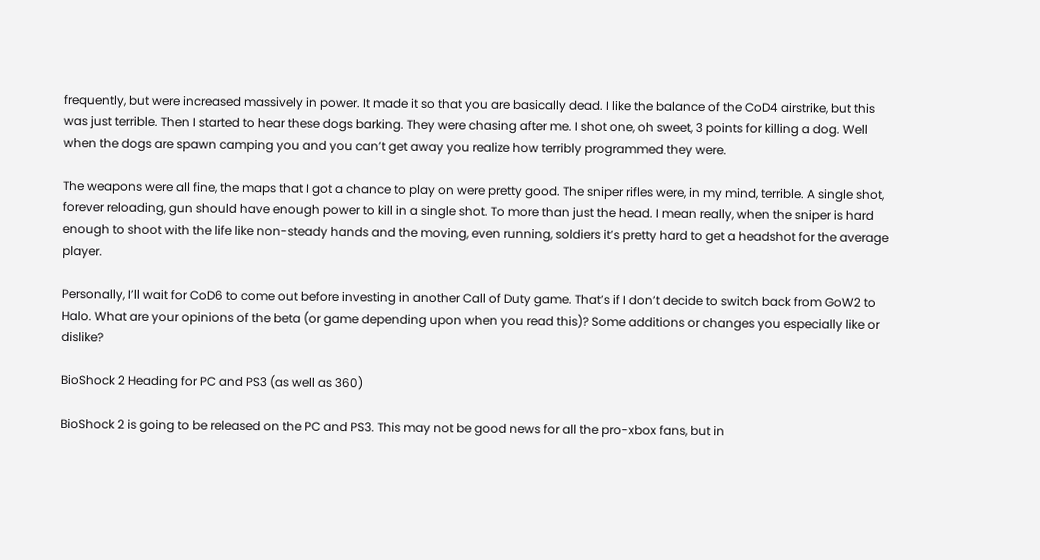frequently, but were increased massively in power. It made it so that you are basically dead. I like the balance of the CoD4 airstrike, but this was just terrible. Then I started to hear these dogs barking. They were chasing after me. I shot one, oh sweet, 3 points for killing a dog. Well when the dogs are spawn camping you and you can’t get away you realize how terribly programmed they were.

The weapons were all fine, the maps that I got a chance to play on were pretty good. The sniper rifles were, in my mind, terrible. A single shot, forever reloading, gun should have enough power to kill in a single shot. To more than just the head. I mean really, when the sniper is hard enough to shoot with the life like non-steady hands and the moving, even running, soldiers it’s pretty hard to get a headshot for the average player.

Personally, I’ll wait for CoD6 to come out before investing in another Call of Duty game. That’s if I don’t decide to switch back from GoW2 to Halo. What are your opinions of the beta (or game depending upon when you read this)? Some additions or changes you especially like or dislike?

BioShock 2 Heading for PC and PS3 (as well as 360)

BioShock 2 is going to be released on the PC and PS3. This may not be good news for all the pro-xbox fans, but in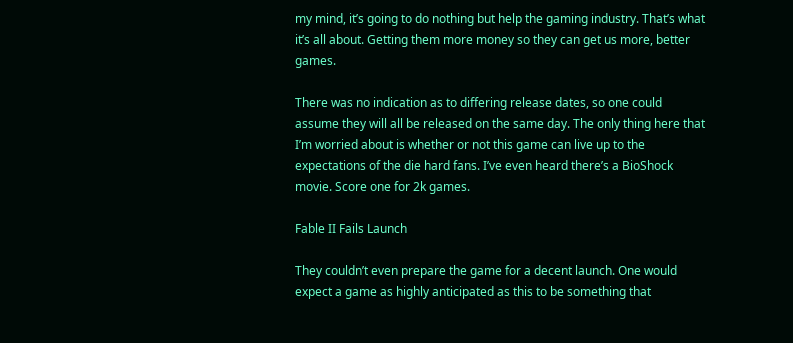my mind, it’s going to do nothing but help the gaming industry. That’s what it’s all about. Getting them more money so they can get us more, better games.

There was no indication as to differing release dates, so one could assume they will all be released on the same day. The only thing here that I’m worried about is whether or not this game can live up to the expectations of the die hard fans. I’ve even heard there’s a BioShock movie. Score one for 2k games.

Fable II Fails Launch

They couldn’t even prepare the game for a decent launch. One would expect a game as highly anticipated as this to be something that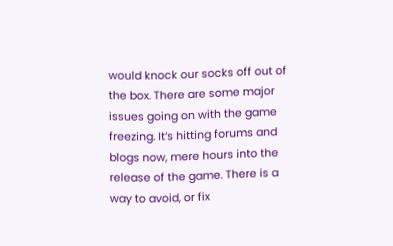would knock our socks off out of the box. There are some major issues going on with the game freezing. It’s hitting forums and blogs now, mere hours into the release of the game. There is a way to avoid, or fix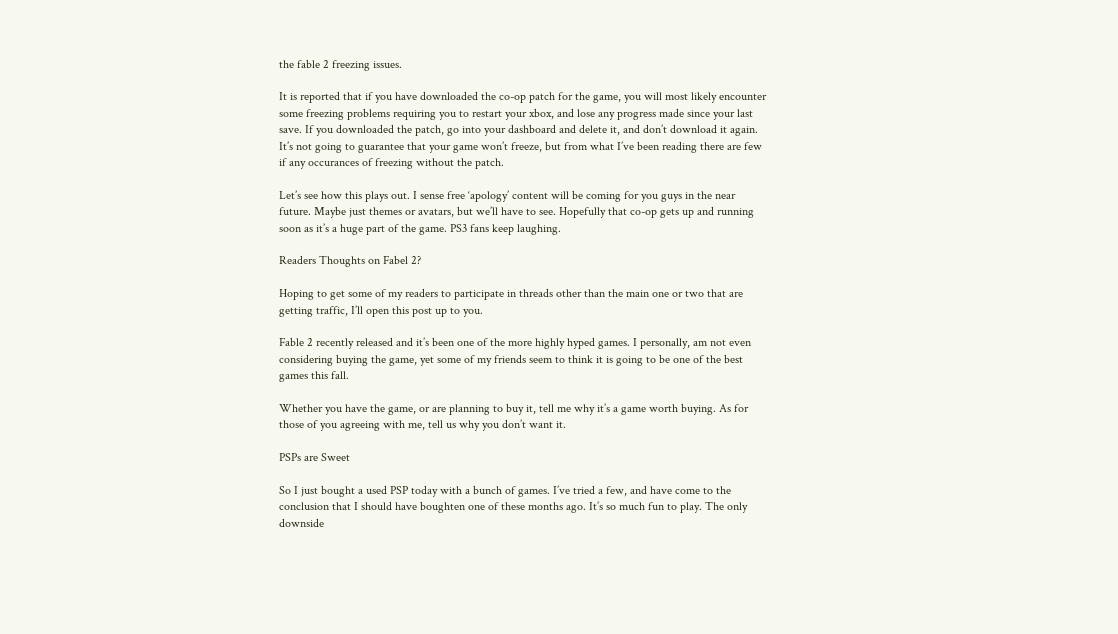the fable 2 freezing issues.

It is reported that if you have downloaded the co-op patch for the game, you will most likely encounter some freezing problems requiring you to restart your xbox, and lose any progress made since your last save. If you downloaded the patch, go into your dashboard and delete it, and don’t download it again. It’s not going to guarantee that your game won’t freeze, but from what I’ve been reading there are few if any occurances of freezing without the patch.

Let’s see how this plays out. I sense free ‘apology’ content will be coming for you guys in the near future. Maybe just themes or avatars, but we’ll have to see. Hopefully that co-op gets up and running soon as it’s a huge part of the game. PS3 fans keep laughing.

Readers Thoughts on Fabel 2?

Hoping to get some of my readers to participate in threads other than the main one or two that are getting traffic, I’ll open this post up to you.

Fable 2 recently released and it’s been one of the more highly hyped games. I personally, am not even considering buying the game, yet some of my friends seem to think it is going to be one of the best games this fall.

Whether you have the game, or are planning to buy it, tell me why it’s a game worth buying. As for those of you agreeing with me, tell us why you don’t want it.

PSPs are Sweet

So I just bought a used PSP today with a bunch of games. I’ve tried a few, and have come to the conclusion that I should have boughten one of these months ago. It’s so much fun to play. The only downside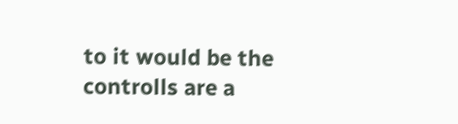to it would be the controlls are a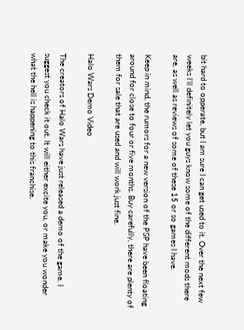bit hard to opperate, but I am sure I can get used to it. Over the next few weeks I’ll definitely let you guys know some of the different mods there are, as well as reviews of some of these 15 or so games I have.

Keep in mind, the rumors for a new version of the PSP have been floating around for close to four or five months. Buy carefully, there are plenty of them for sale that are used and will work just fine.

Halo Wars Demo Video

The creators of Halo Wars have just released a demo of the game. I suggest you check it out. It will either excite you, or make you wonder what the hell is happening to this franchise.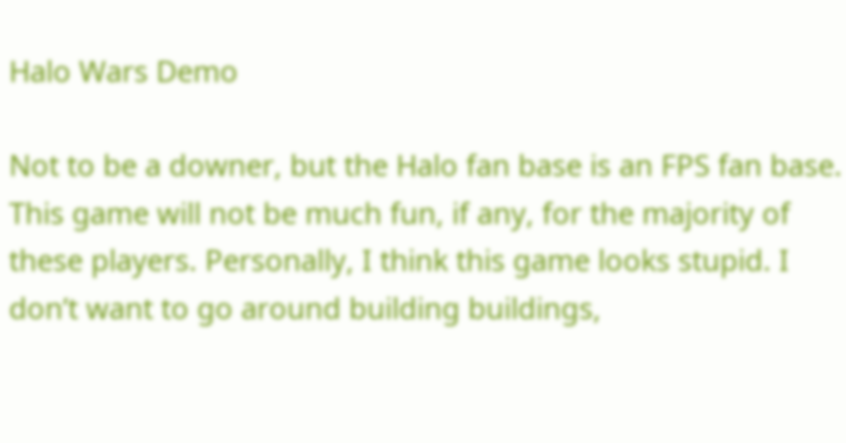Halo Wars Demo

Not to be a downer, but the Halo fan base is an FPS fan base. This game will not be much fun, if any, for the majority of these players. Personally, I think this game looks stupid. I don’t want to go around building buildings,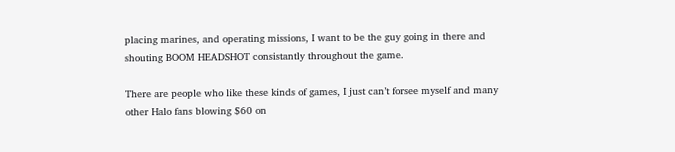placing marines, and operating missions, I want to be the guy going in there and shouting BOOM HEADSHOT consistantly throughout the game.

There are people who like these kinds of games, I just can’t forsee myself and many other Halo fans blowing $60 on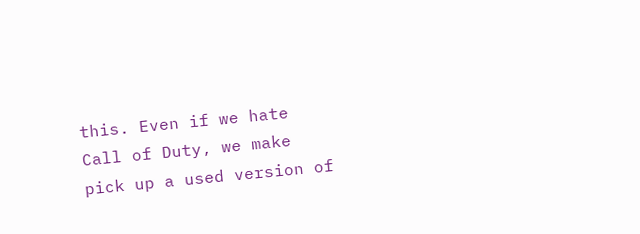this. Even if we hate Call of Duty, we make pick up a used version of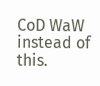CoD WaW instead of this.